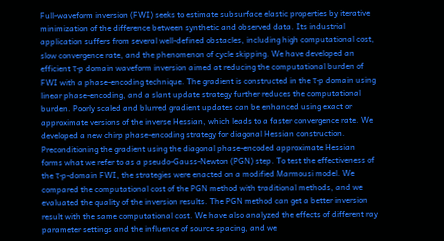Full-waveform inversion (FWI) seeks to estimate subsurface elastic properties by iterative minimization of the difference between synthetic and observed data. Its industrial application suffers from several well-defined obstacles, including high computational cost, slow convergence rate, and the phenomenon of cycle skipping. We have developed an efficient τ-p domain waveform inversion aimed at reducing the computational burden of FWI with a phase-encoding technique. The gradient is constructed in the τ-p domain using linear phase-encoding, and a slant update strategy further reduces the computational burden. Poorly scaled and blurred gradient updates can be enhanced using exact or approximate versions of the inverse Hessian, which leads to a faster convergence rate. We developed a new chirp phase-encoding strategy for diagonal Hessian construction. Preconditioning the gradient using the diagonal phase-encoded approximate Hessian forms what we refer to as a pseudo-Gauss-Newton (PGN) step. To test the effectiveness of the τ-p-domain FWI, the strategies were enacted on a modified Marmousi model. We compared the computational cost of the PGN method with traditional methods, and we evaluated the quality of the inversion results. The PGN method can get a better inversion result with the same computational cost. We have also analyzed the effects of different ray parameter settings and the influence of source spacing, and we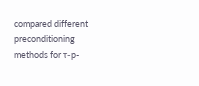compared different preconditioning methods for τ-p-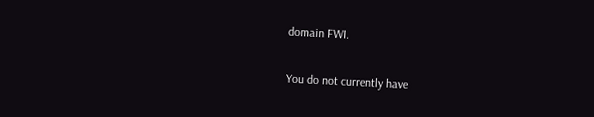domain FWI.

You do not currently have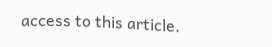access to this article.